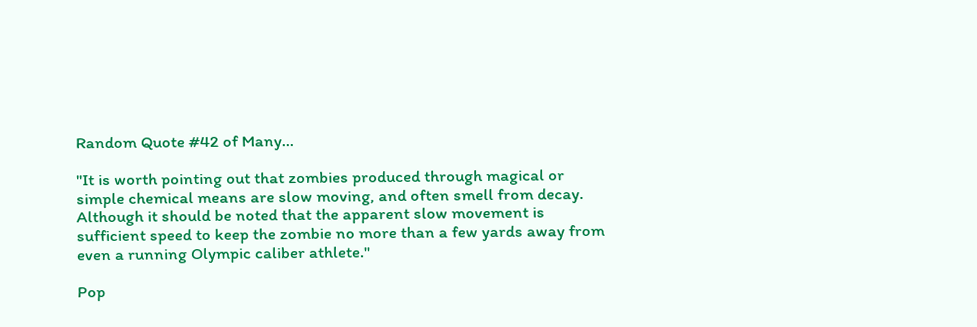Random Quote #42 of Many...

"It is worth pointing out that zombies produced through magical or simple chemical means are slow moving, and often smell from decay. Although it should be noted that the apparent slow movement is sufficient speed to keep the zombie no more than a few yards away from even a running Olympic caliber athlete."

Pop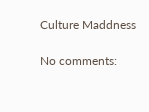Culture Maddness

No comments: